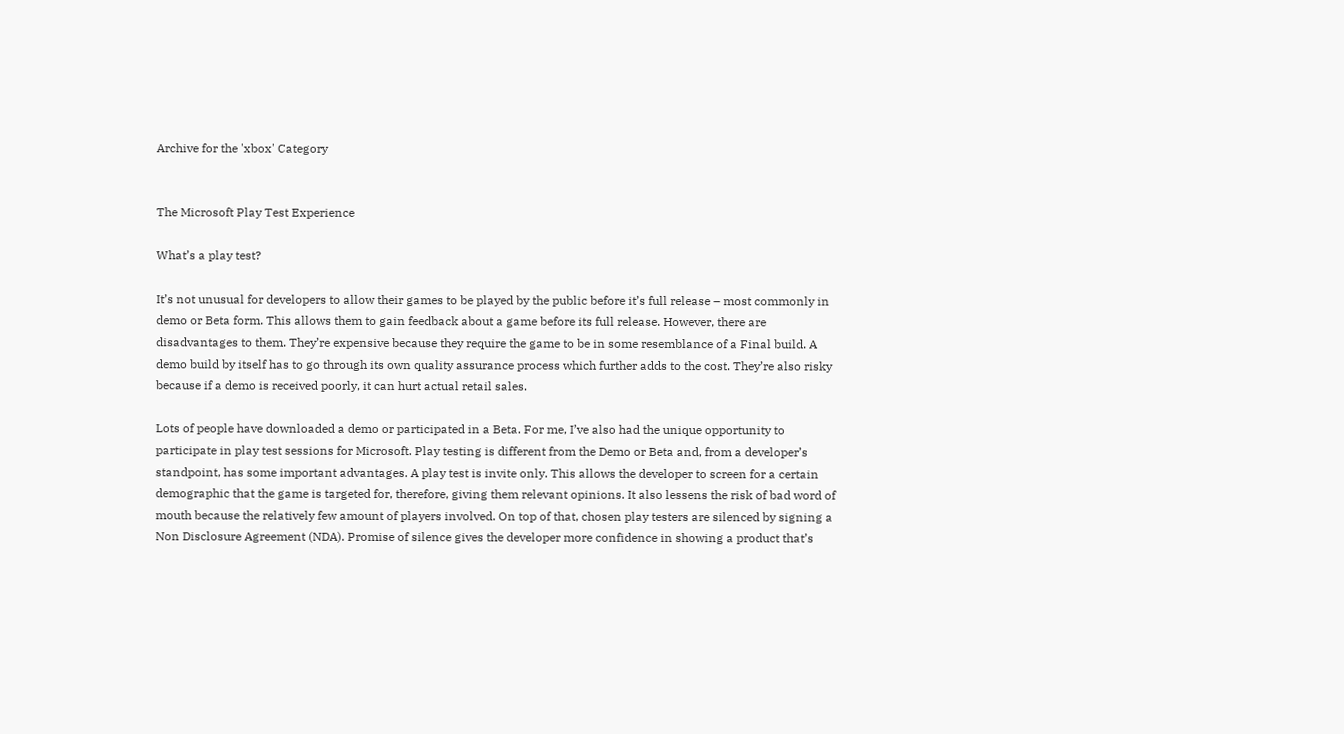Archive for the 'xbox' Category


The Microsoft Play Test Experience

What’s a play test?

It’s not unusual for developers to allow their games to be played by the public before it’s full release – most commonly in demo or Beta form. This allows them to gain feedback about a game before its full release. However, there are disadvantages to them. They’re expensive because they require the game to be in some resemblance of a Final build. A demo build by itself has to go through its own quality assurance process which further adds to the cost. They’re also risky because if a demo is received poorly, it can hurt actual retail sales.

Lots of people have downloaded a demo or participated in a Beta. For me, I’ve also had the unique opportunity to participate in play test sessions for Microsoft. Play testing is different from the Demo or Beta and, from a developer’s standpoint, has some important advantages. A play test is invite only. This allows the developer to screen for a certain demographic that the game is targeted for, therefore, giving them relevant opinions. It also lessens the risk of bad word of mouth because the relatively few amount of players involved. On top of that, chosen play testers are silenced by signing a Non Disclosure Agreement (NDA). Promise of silence gives the developer more confidence in showing a product that’s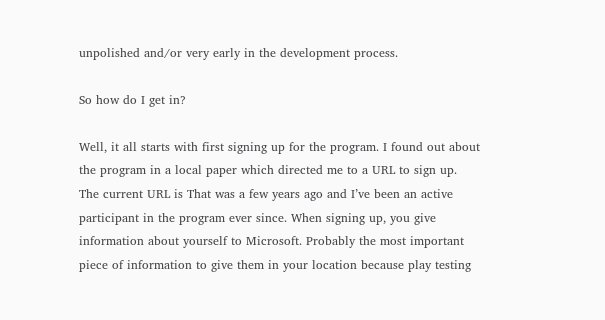unpolished and/or very early in the development process.

So how do I get in?

Well, it all starts with first signing up for the program. I found out about the program in a local paper which directed me to a URL to sign up. The current URL is That was a few years ago and I’ve been an active participant in the program ever since. When signing up, you give information about yourself to Microsoft. Probably the most important piece of information to give them in your location because play testing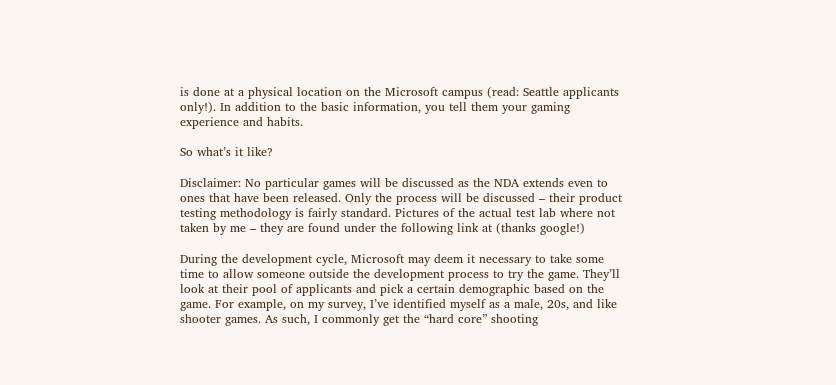is done at a physical location on the Microsoft campus (read: Seattle applicants only!). In addition to the basic information, you tell them your gaming experience and habits.

So what’s it like?

Disclaimer: No particular games will be discussed as the NDA extends even to ones that have been released. Only the process will be discussed – their product testing methodology is fairly standard. Pictures of the actual test lab where not taken by me – they are found under the following link at (thanks google!)

During the development cycle, Microsoft may deem it necessary to take some time to allow someone outside the development process to try the game. They’ll look at their pool of applicants and pick a certain demographic based on the game. For example, on my survey, I’ve identified myself as a male, 20s, and like shooter games. As such, I commonly get the “hard core” shooting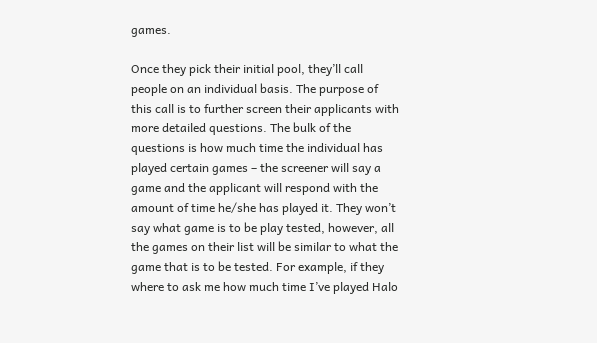games.

Once they pick their initial pool, they’ll call people on an individual basis. The purpose of this call is to further screen their applicants with more detailed questions. The bulk of the questions is how much time the individual has played certain games – the screener will say a game and the applicant will respond with the amount of time he/she has played it. They won’t say what game is to be play tested, however, all the games on their list will be similar to what the game that is to be tested. For example, if they where to ask me how much time I’ve played Halo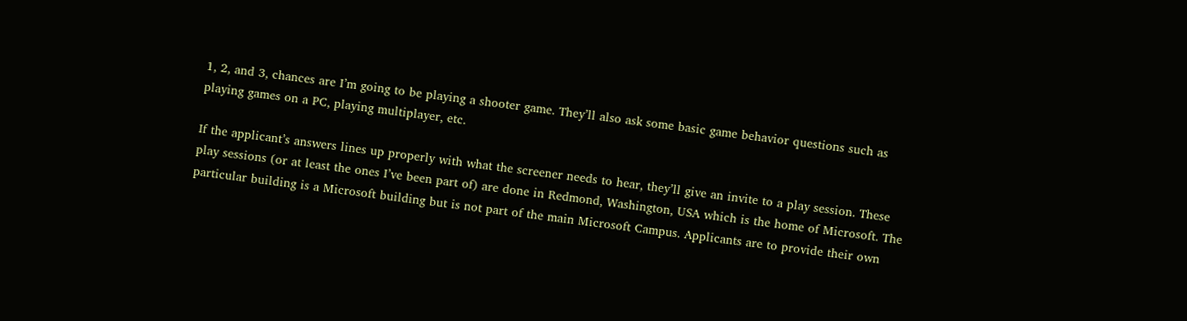1, 2, and 3, chances are I’m going to be playing a shooter game. They’ll also ask some basic game behavior questions such as playing games on a PC, playing multiplayer, etc.

If the applicant’s answers lines up properly with what the screener needs to hear, they’ll give an invite to a play session. These play sessions (or at least the ones I’ve been part of) are done in Redmond, Washington, USA which is the home of Microsoft. The particular building is a Microsoft building but is not part of the main Microsoft Campus. Applicants are to provide their own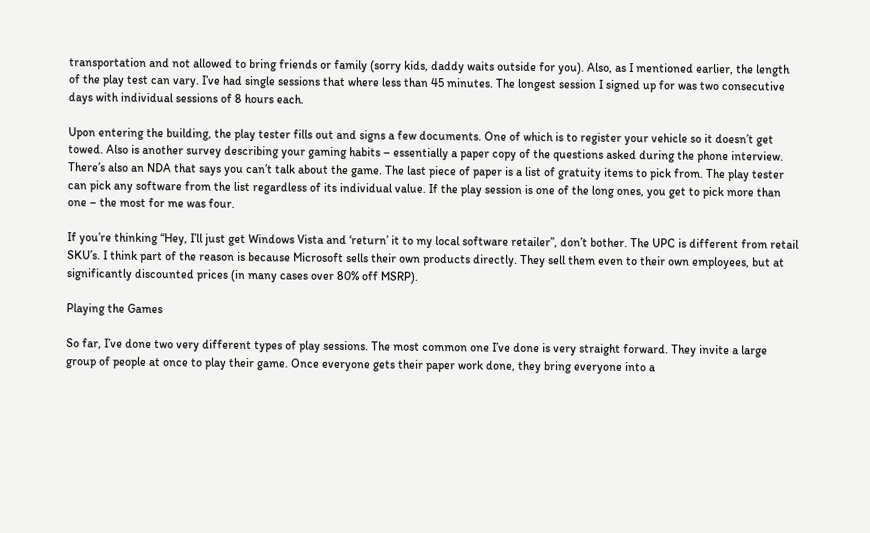transportation and not allowed to bring friends or family (sorry kids, daddy waits outside for you). Also, as I mentioned earlier, the length of the play test can vary. I’ve had single sessions that where less than 45 minutes. The longest session I signed up for was two consecutive days with individual sessions of 8 hours each.

Upon entering the building, the play tester fills out and signs a few documents. One of which is to register your vehicle so it doesn’t get towed. Also is another survey describing your gaming habits – essentially a paper copy of the questions asked during the phone interview. There’s also an NDA that says you can’t talk about the game. The last piece of paper is a list of gratuity items to pick from. The play tester can pick any software from the list regardless of its individual value. If the play session is one of the long ones, you get to pick more than one – the most for me was four.

If you’re thinking “Hey, I’ll just get Windows Vista and ‘return’ it to my local software retailer”, don’t bother. The UPC is different from retail SKU’s. I think part of the reason is because Microsoft sells their own products directly. They sell them even to their own employees, but at significantly discounted prices (in many cases over 80% off MSRP).

Playing the Games

So far, I’ve done two very different types of play sessions. The most common one I’ve done is very straight forward. They invite a large group of people at once to play their game. Once everyone gets their paper work done, they bring everyone into a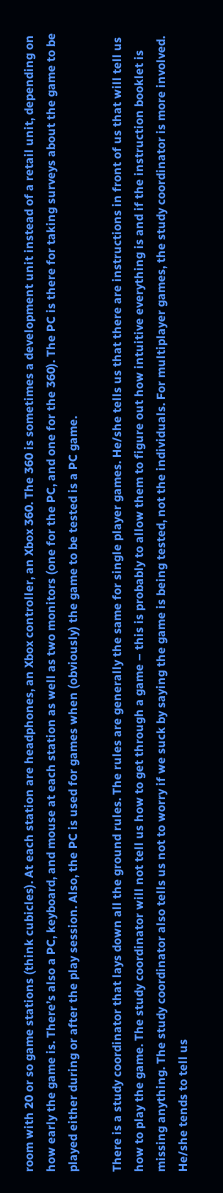room with 20 or so game stations (think cubicles). At each station are headphones, an Xbox controller, an Xbox 360. The 360 is sometimes a development unit instead of a retail unit, depending on how early the game is. There’s also a PC, keyboard, and mouse at each station as well as two monitors (one for the PC, and one for the 360). The PC is there for taking surveys about the game to be played either during or after the play session. Also, the PC is used for games when (obviously) the game to be tested is a PC game.

There is a study coordinator that lays down all the ground rules. The rules are generally the same for single player games. He/she tells us that there are instructions in front of us that will tell us how to play the game. The study coordinator will not tell us how to get through a game – this is probably to allow them to figure out how intuitive everything is and if the instruction booklet is missing anything. The study coordinator also tells us not to worry if we suck by saying the game is being tested, not the individuals. For multiplayer games, the study coordinator is more involved. He/she tends to tell us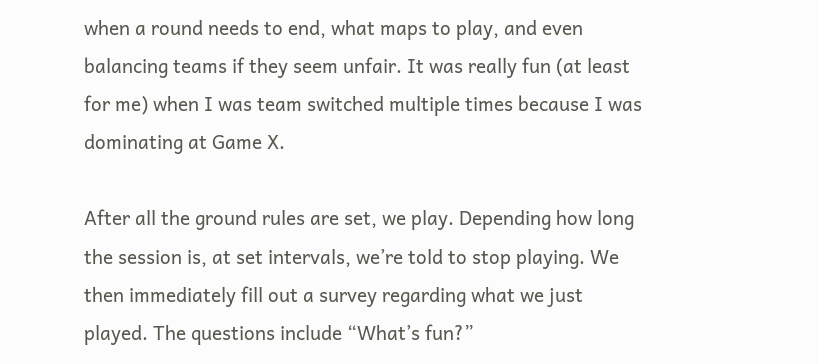when a round needs to end, what maps to play, and even balancing teams if they seem unfair. It was really fun (at least for me) when I was team switched multiple times because I was dominating at Game X.

After all the ground rules are set, we play. Depending how long the session is, at set intervals, we’re told to stop playing. We then immediately fill out a survey regarding what we just played. The questions include “What’s fun?”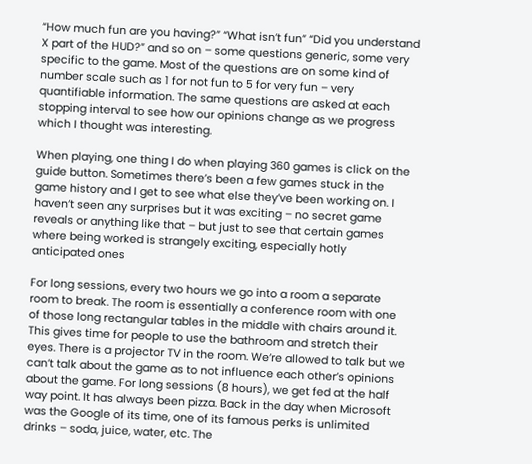“How much fun are you having?” “What isn’t fun” “Did you understand X part of the HUD?” and so on – some questions generic, some very specific to the game. Most of the questions are on some kind of number scale such as 1 for not fun to 5 for very fun – very quantifiable information. The same questions are asked at each stopping interval to see how our opinions change as we progress which I thought was interesting.

When playing, one thing I do when playing 360 games is click on the guide button. Sometimes there’s been a few games stuck in the game history and I get to see what else they’ve been working on. I haven’t seen any surprises but it was exciting – no secret game reveals or anything like that – but just to see that certain games where being worked is strangely exciting, especially hotly anticipated ones

For long sessions, every two hours we go into a room a separate room to break. The room is essentially a conference room with one of those long rectangular tables in the middle with chairs around it. This gives time for people to use the bathroom and stretch their eyes. There is a projector TV in the room. We’re allowed to talk but we can’t talk about the game as to not influence each other’s opinions about the game. For long sessions (8 hours), we get fed at the half way point. It has always been pizza. Back in the day when Microsoft was the Google of its time, one of its famous perks is unlimited drinks – soda, juice, water, etc. The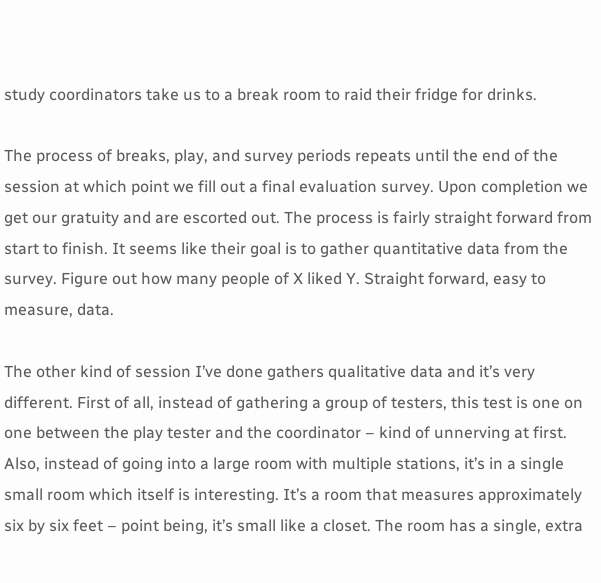study coordinators take us to a break room to raid their fridge for drinks.

The process of breaks, play, and survey periods repeats until the end of the session at which point we fill out a final evaluation survey. Upon completion we get our gratuity and are escorted out. The process is fairly straight forward from start to finish. It seems like their goal is to gather quantitative data from the survey. Figure out how many people of X liked Y. Straight forward, easy to measure, data.

The other kind of session I’ve done gathers qualitative data and it’s very different. First of all, instead of gathering a group of testers, this test is one on one between the play tester and the coordinator – kind of unnerving at first. Also, instead of going into a large room with multiple stations, it’s in a single small room which itself is interesting. It’s a room that measures approximately six by six feet – point being, it’s small like a closet. The room has a single, extra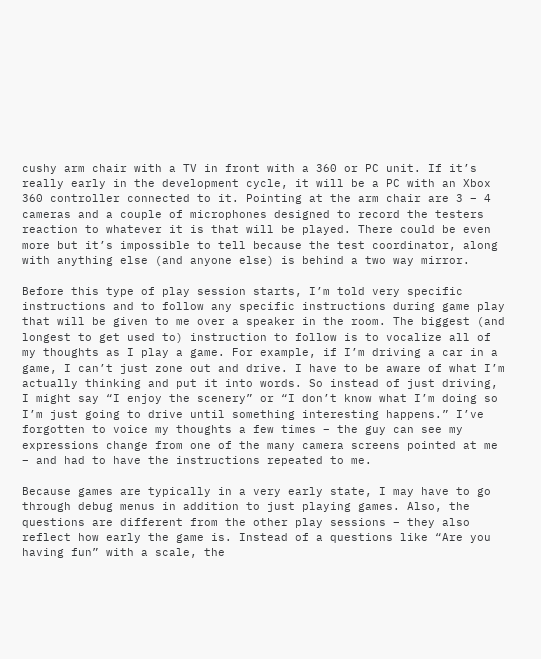cushy arm chair with a TV in front with a 360 or PC unit. If it’s really early in the development cycle, it will be a PC with an Xbox 360 controller connected to it. Pointing at the arm chair are 3 – 4 cameras and a couple of microphones designed to record the testers reaction to whatever it is that will be played. There could be even more but it’s impossible to tell because the test coordinator, along with anything else (and anyone else) is behind a two way mirror.

Before this type of play session starts, I’m told very specific instructions and to follow any specific instructions during game play that will be given to me over a speaker in the room. The biggest (and longest to get used to) instruction to follow is to vocalize all of my thoughts as I play a game. For example, if I’m driving a car in a game, I can’t just zone out and drive. I have to be aware of what I’m actually thinking and put it into words. So instead of just driving, I might say “I enjoy the scenery” or “I don’t know what I’m doing so I’m just going to drive until something interesting happens.” I’ve forgotten to voice my thoughts a few times – the guy can see my expressions change from one of the many camera screens pointed at me – and had to have the instructions repeated to me.

Because games are typically in a very early state, I may have to go through debug menus in addition to just playing games. Also, the questions are different from the other play sessions – they also reflect how early the game is. Instead of a questions like “Are you having fun” with a scale, the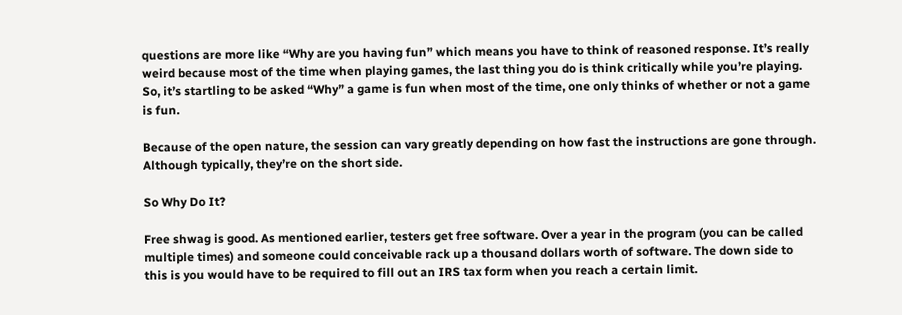questions are more like “Why are you having fun” which means you have to think of reasoned response. It’s really weird because most of the time when playing games, the last thing you do is think critically while you’re playing. So, it’s startling to be asked “Why” a game is fun when most of the time, one only thinks of whether or not a game is fun.

Because of the open nature, the session can vary greatly depending on how fast the instructions are gone through. Although typically, they’re on the short side.

So Why Do It?

Free shwag is good. As mentioned earlier, testers get free software. Over a year in the program (you can be called multiple times) and someone could conceivable rack up a thousand dollars worth of software. The down side to this is you would have to be required to fill out an IRS tax form when you reach a certain limit.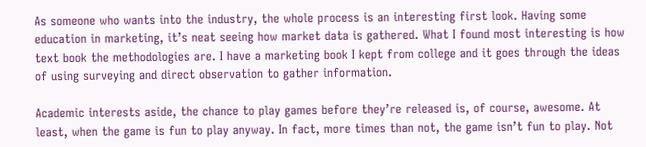As someone who wants into the industry, the whole process is an interesting first look. Having some education in marketing, it’s neat seeing how market data is gathered. What I found most interesting is how text book the methodologies are. I have a marketing book I kept from college and it goes through the ideas of using surveying and direct observation to gather information.

Academic interests aside, the chance to play games before they’re released is, of course, awesome. At least, when the game is fun to play anyway. In fact, more times than not, the game isn’t fun to play. Not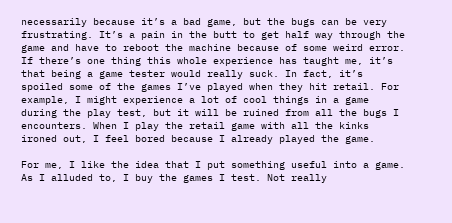necessarily because it’s a bad game, but the bugs can be very frustrating. It’s a pain in the butt to get half way through the game and have to reboot the machine because of some weird error. If there’s one thing this whole experience has taught me, it’s that being a game tester would really suck. In fact, it’s spoiled some of the games I’ve played when they hit retail. For example, I might experience a lot of cool things in a game during the play test, but it will be ruined from all the bugs I encounters. When I play the retail game with all the kinks ironed out, I feel bored because I already played the game.

For me, I like the idea that I put something useful into a game. As I alluded to, I buy the games I test. Not really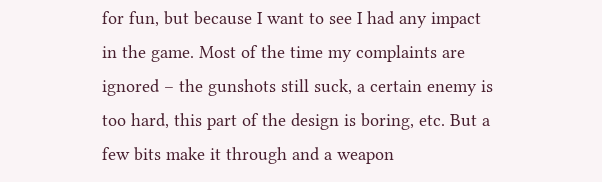for fun, but because I want to see I had any impact in the game. Most of the time my complaints are ignored – the gunshots still suck, a certain enemy is too hard, this part of the design is boring, etc. But a few bits make it through and a weapon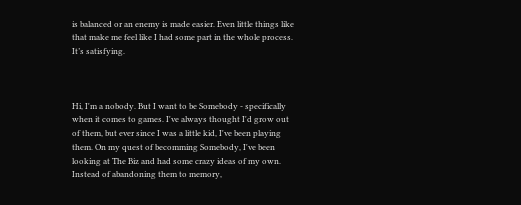is balanced or an enemy is made easier. Even little things like that make me feel like I had some part in the whole process. It’s satisfying.



Hi, I'm a nobody. But I want to be Somebody - specifically when it comes to games. I've always thought I'd grow out of them, but ever since I was a little kid, I've been playing them. On my quest of becomming Somebody, I've been looking at The Biz and had some crazy ideas of my own. Instead of abandoning them to memory,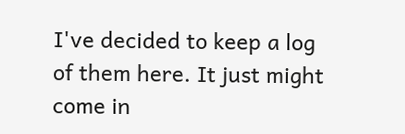I've decided to keep a log of them here. It just might come in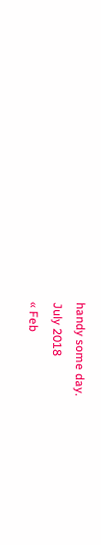handy some day.
July 2018
« Feb